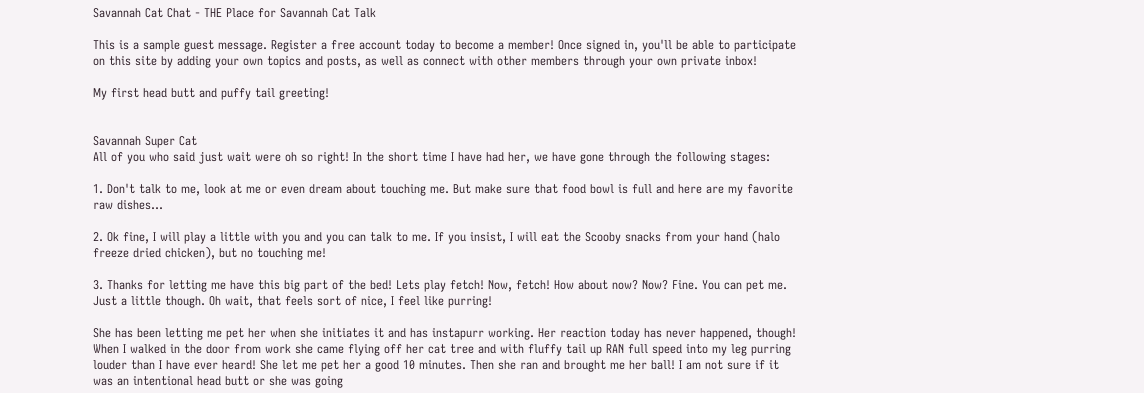Savannah Cat Chat - THE Place for Savannah Cat Talk

This is a sample guest message. Register a free account today to become a member! Once signed in, you'll be able to participate on this site by adding your own topics and posts, as well as connect with other members through your own private inbox!

My first head butt and puffy tail greeting!


Savannah Super Cat
All of you who said just wait were oh so right! In the short time I have had her, we have gone through the following stages:

1. Don't talk to me, look at me or even dream about touching me. But make sure that food bowl is full and here are my favorite raw dishes...

2. Ok fine, I will play a little with you and you can talk to me. If you insist, I will eat the Scooby snacks from your hand (halo freeze dried chicken), but no touching me!

3. Thanks for letting me have this big part of the bed! Lets play fetch! Now, fetch! How about now? Now? Fine. You can pet me. Just a little though. Oh wait, that feels sort of nice, I feel like purring!

She has been letting me pet her when she initiates it and has instapurr working. Her reaction today has never happened, though! When I walked in the door from work she came flying off her cat tree and with fluffy tail up RAN full speed into my leg purring louder than I have ever heard! She let me pet her a good 10 minutes. Then she ran and brought me her ball! I am not sure if it was an intentional head butt or she was going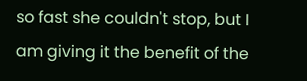so fast she couldn't stop, but I am giving it the benefit of the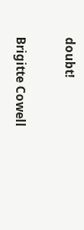doubt!

Brigitte Cowell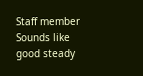Staff member
Sounds like good steady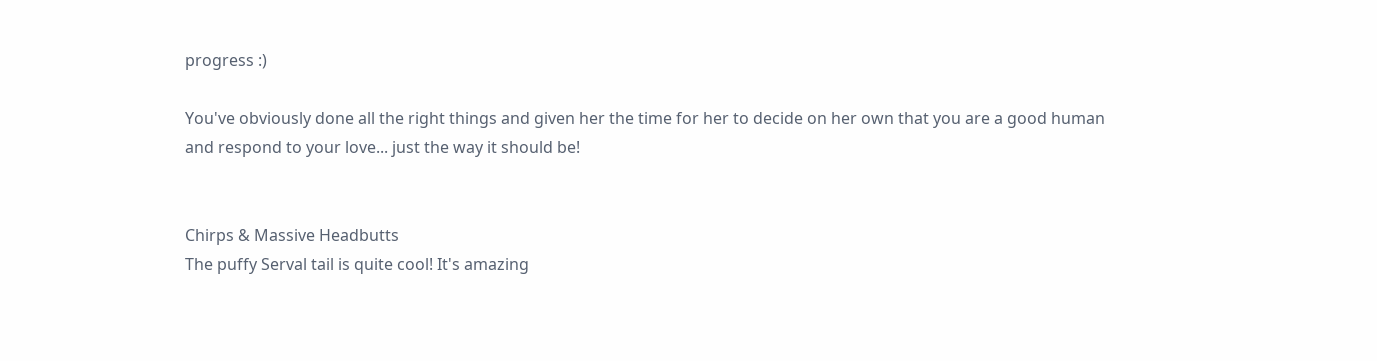progress :)

You've obviously done all the right things and given her the time for her to decide on her own that you are a good human and respond to your love... just the way it should be!


Chirps & Massive Headbutts
The puffy Serval tail is quite cool! It's amazing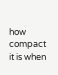how compact it is when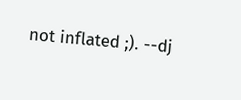not inflated ;). --dj